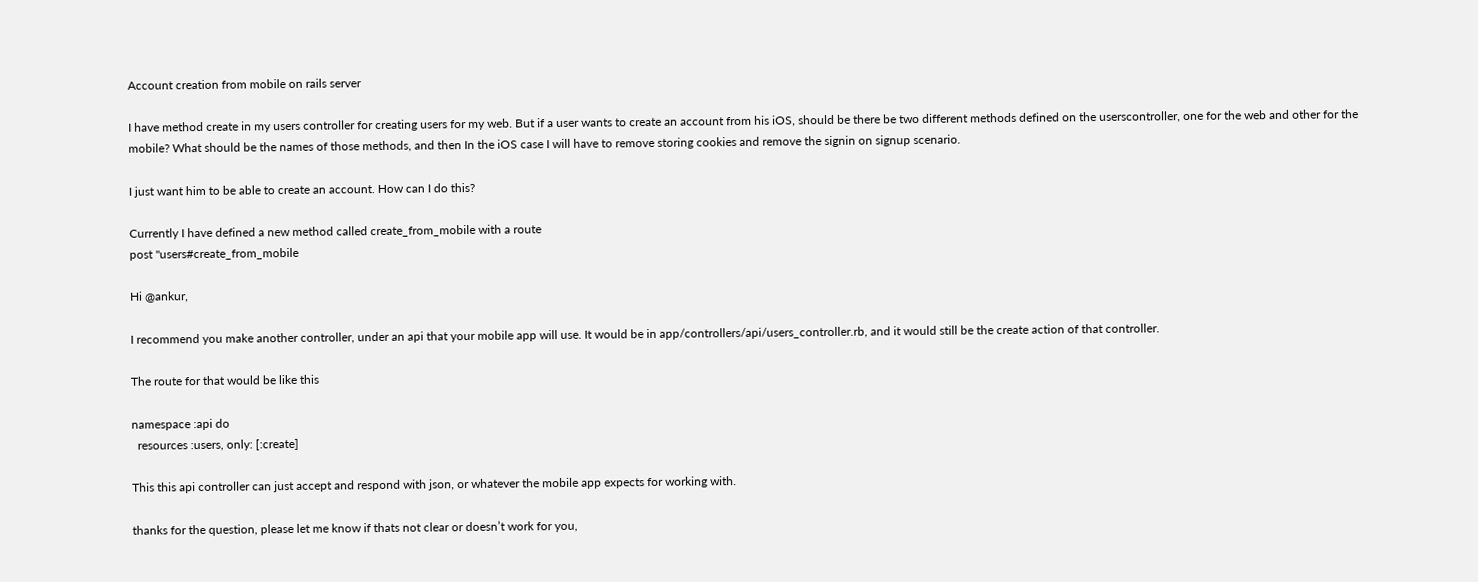Account creation from mobile on rails server

I have method create in my users controller for creating users for my web. But if a user wants to create an account from his iOS, should be there be two different methods defined on the userscontroller, one for the web and other for the mobile? What should be the names of those methods, and then In the iOS case I will have to remove storing cookies and remove the signin on signup scenario.

I just want him to be able to create an account. How can I do this?

Currently I have defined a new method called create_from_mobile with a route
post "users#create_from_mobile

Hi @ankur,

I recommend you make another controller, under an api that your mobile app will use. It would be in app/controllers/api/users_controller.rb, and it would still be the create action of that controller.

The route for that would be like this

namespace :api do
  resources :users, only: [:create]

This this api controller can just accept and respond with json, or whatever the mobile app expects for working with.

thanks for the question, please let me know if thats not clear or doesn’t work for you,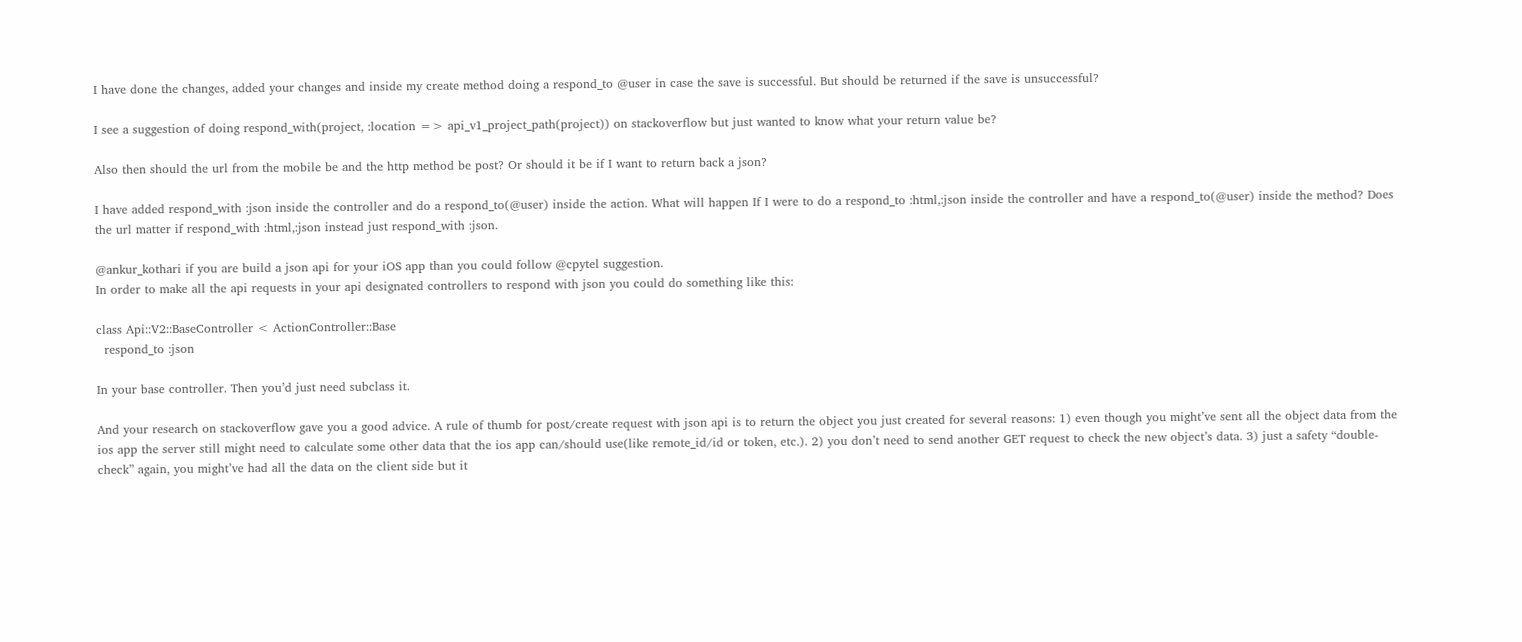I have done the changes, added your changes and inside my create method doing a respond_to @user in case the save is successful. But should be returned if the save is unsuccessful?

I see a suggestion of doing respond_with(project, :location => api_v1_project_path(project)) on stackoverflow but just wanted to know what your return value be?

Also then should the url from the mobile be and the http method be post? Or should it be if I want to return back a json?

I have added respond_with :json inside the controller and do a respond_to(@user) inside the action. What will happen If I were to do a respond_to :html,:json inside the controller and have a respond_to(@user) inside the method? Does the url matter if respond_with :html,:json instead just respond_with :json.

@ankur_kothari if you are build a json api for your iOS app than you could follow @cpytel suggestion.
In order to make all the api requests in your api designated controllers to respond with json you could do something like this:

class Api::V2::BaseController < ActionController::Base
  respond_to :json

In your base controller. Then you’d just need subclass it.

And your research on stackoverflow gave you a good advice. A rule of thumb for post/create request with json api is to return the object you just created for several reasons: 1) even though you might’ve sent all the object data from the ios app the server still might need to calculate some other data that the ios app can/should use(like remote_id/id or token, etc.). 2) you don’t need to send another GET request to check the new object’s data. 3) just a safety “double-check” again, you might’ve had all the data on the client side but it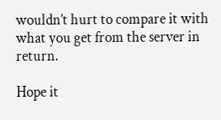wouldn’t hurt to compare it with what you get from the server in return.

Hope it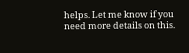helps. Let me know if you need more details on this.